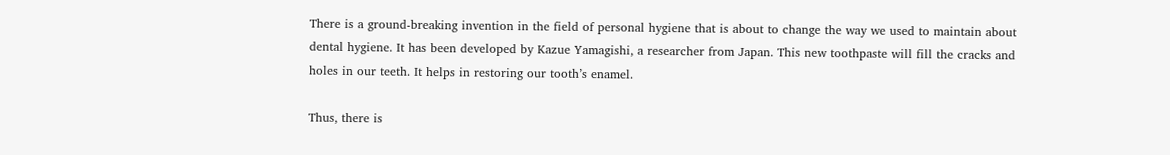There is a ground-breaking invention in the field of personal hygiene that is about to change the way we used to maintain about dental hygiene. It has been developed by Kazue Yamagishi, a researcher from Japan. This new toothpaste will fill the cracks and holes in our teeth. It helps in restoring our tooth’s enamel.

Thus, there is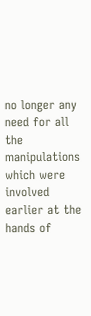no longer any need for all the manipulations which were involved earlier at the hands of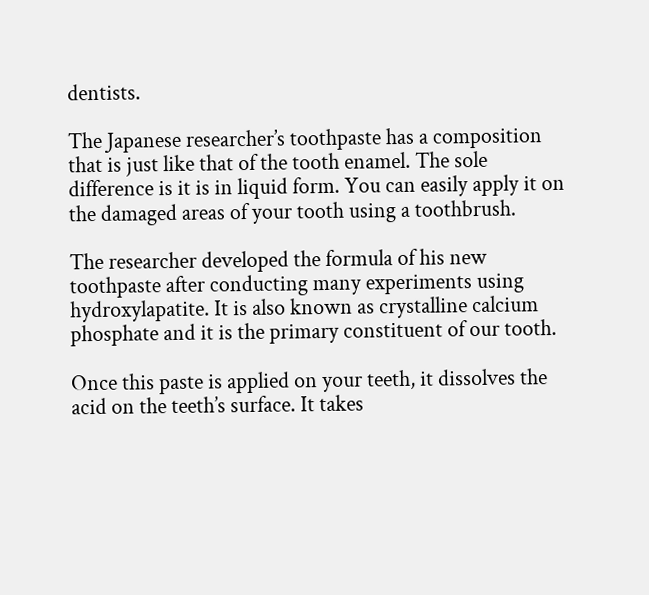dentists.

The Japanese researcher’s toothpaste has a composition that is just like that of the tooth enamel. The sole difference is it is in liquid form. You can easily apply it on the damaged areas of your tooth using a toothbrush.

The researcher developed the formula of his new toothpaste after conducting many experiments using hydroxylapatite. It is also known as crystalline calcium phosphate and it is the primary constituent of our tooth.

Once this paste is applied on your teeth, it dissolves the acid on the teeth’s surface. It takes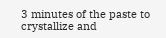3 minutes of the paste to crystallize and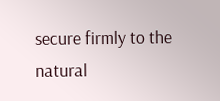secure firmly to the natural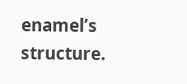enamel’s structure.